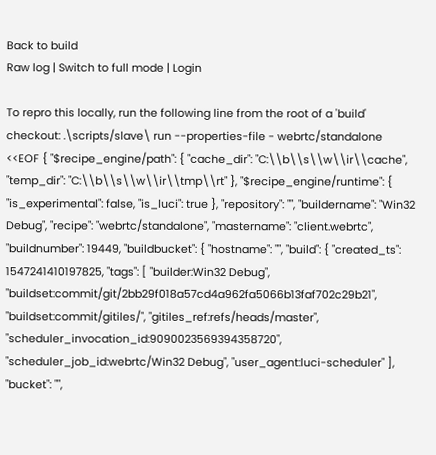Back to build
Raw log | Switch to full mode | Login

To repro this locally, run the following line from the root of a 'build' checkout: .\scripts/slave\ run --properties-file - webrtc/standalone <<EOF { "$recipe_engine/path": { "cache_dir": "C:\\b\\s\\w\\ir\\cache", "temp_dir": "C:\\b\\s\\w\\ir\\tmp\\rt" }, "$recipe_engine/runtime": { "is_experimental": false, "is_luci": true }, "repository": "", "buildername": "Win32 Debug", "recipe": "webrtc/standalone", "mastername": "client.webrtc", "buildnumber": 19449, "buildbucket": { "hostname": "", "build": { "created_ts": 1547241410197825, "tags": [ "builder:Win32 Debug", "buildset:commit/git/2bb29f018a57cd4a962fa5066b13faf702c29b21", "buildset:commit/gitiles/", "gitiles_ref:refs/heads/master", "scheduler_invocation_id:9090023569394358720", "scheduler_job_id:webrtc/Win32 Debug", "user_agent:luci-scheduler" ], "bucket": "",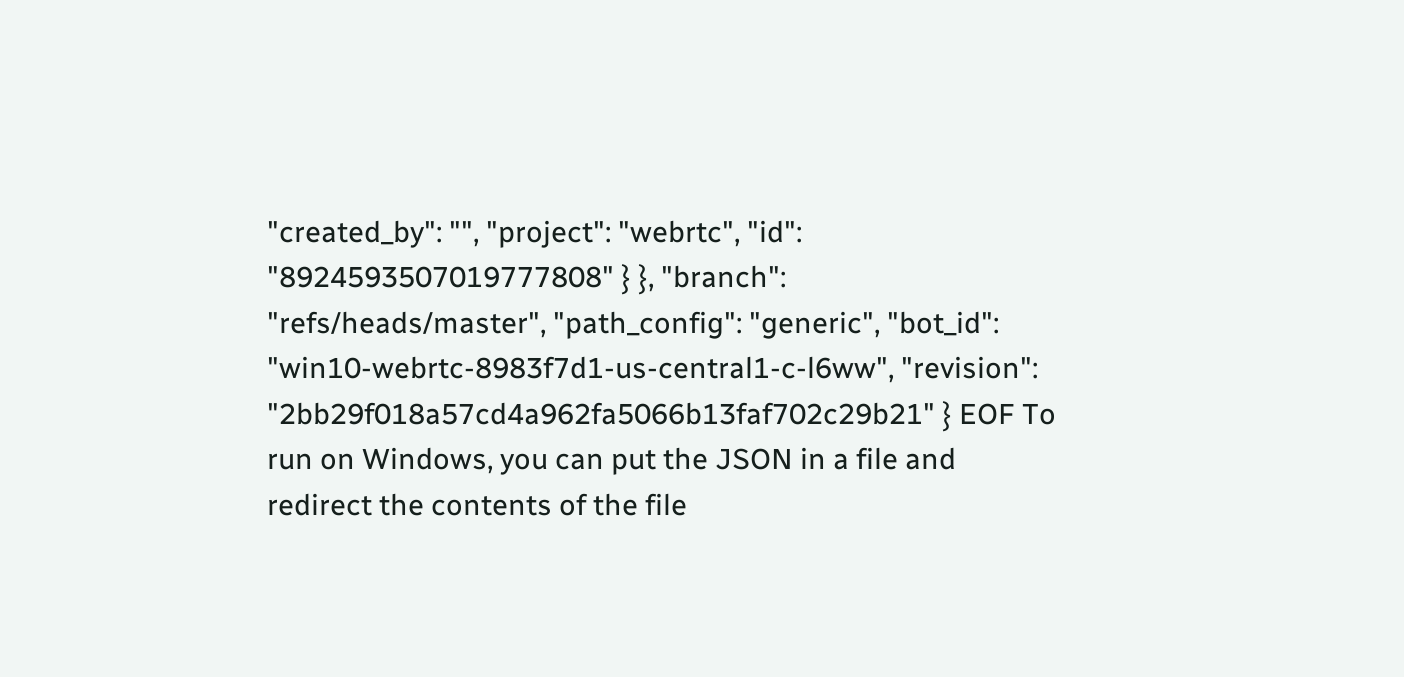"created_by": "", "project": "webrtc", "id": "8924593507019777808" } }, "branch": "refs/heads/master", "path_config": "generic", "bot_id": "win10-webrtc-8983f7d1-us-central1-c-l6ww", "revision": "2bb29f018a57cd4a962fa5066b13faf702c29b21" } EOF To run on Windows, you can put the JSON in a file and redirect the contents of the file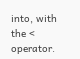into, with the < operator.